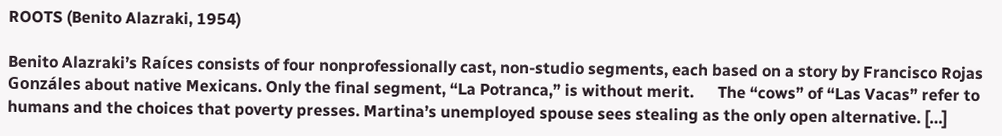ROOTS (Benito Alazraki, 1954)

Benito Alazraki’s Raíces consists of four nonprofessionally cast, non-studio segments, each based on a story by Francisco Rojas Gonzáles about native Mexicans. Only the final segment, “La Potranca,” is without merit.      The “cows” of “Las Vacas” refer to humans and the choices that poverty presses. Martina’s unemployed spouse sees stealing as the only open alternative. […]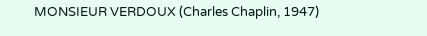MONSIEUR VERDOUX (Charles Chaplin, 1947)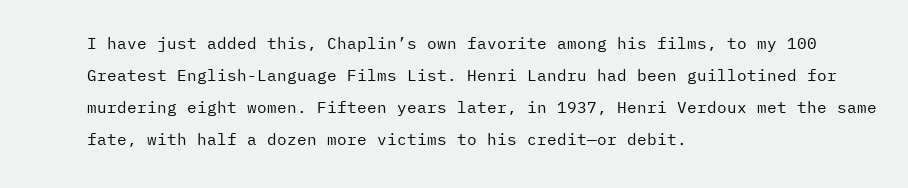I have just added this, Chaplin’s own favorite among his films, to my 100 Greatest English-Language Films List. Henri Landru had been guillotined for murdering eight women. Fifteen years later, in 1937, Henri Verdoux met the same fate, with half a dozen more victims to his credit—or debit.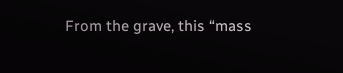From the grave, this “mass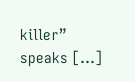killer” speaks […]